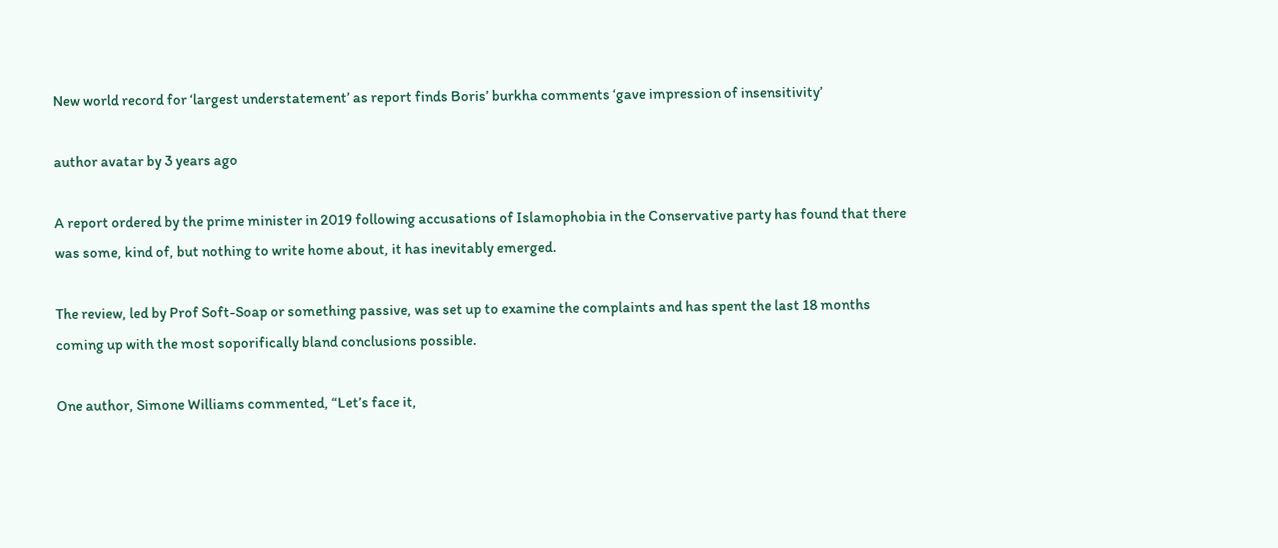New world record for ‘largest understatement’ as report finds Boris’ burkha comments ‘gave impression of insensitivity’

author avatar by 3 years ago

A report ordered by the prime minister in 2019 following accusations of Islamophobia in the Conservative party has found that there was some, kind of, but nothing to write home about, it has inevitably emerged.

The review, led by Prof Soft-Soap or something passive, was set up to examine the complaints and has spent the last 18 months coming up with the most soporifically bland conclusions possible.

One author, Simone Williams commented, “Let’s face it,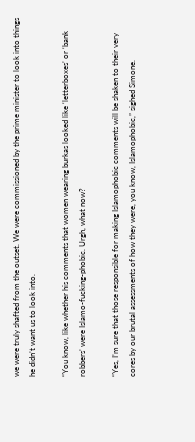we were truly shafted from the outset. We were commissioned by the prime minister to look into things he didn’t want us to look into.

“You know, like whether his comments that women wearing burkas looked like ‘letterboxes’ or ‘bank robbers’ were Islamo-fucking-phobic. Urgh, what now?

“Yes, I’m sure that those responsible for making Islamophobic comments will be shaken to their very cores by our brutal assessments of how they were, you know, Islamophobic,” sighed Simone.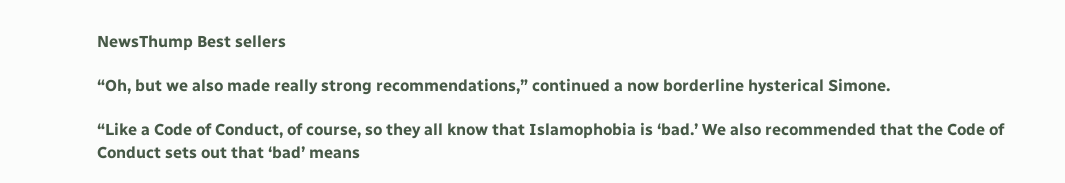NewsThump Best sellers

“Oh, but we also made really strong recommendations,” continued a now borderline hysterical Simone.

“Like a Code of Conduct, of course, so they all know that Islamophobia is ‘bad.’ We also recommended that the Code of Conduct sets out that ‘bad’ means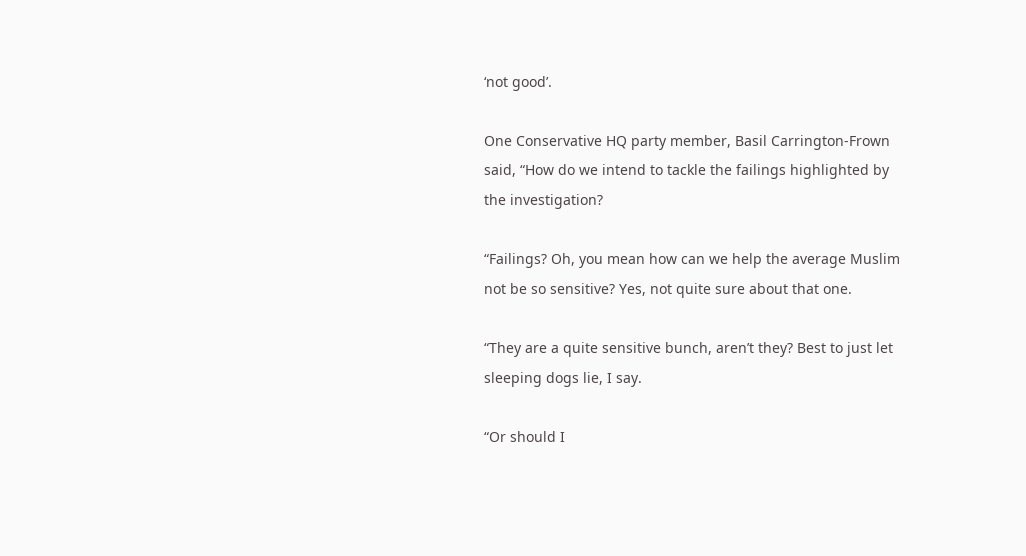‘not good’.

One Conservative HQ party member, Basil Carrington-Frown said, “How do we intend to tackle the failings highlighted by the investigation?

“Failings? Oh, you mean how can we help the average Muslim not be so sensitive? Yes, not quite sure about that one.

“They are a quite sensitive bunch, aren’t they? Best to just let sleeping dogs lie, I say.

“Or should I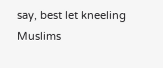say, best let kneeling Muslims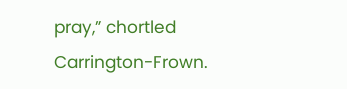pray,” chortled Carrington-Frown.